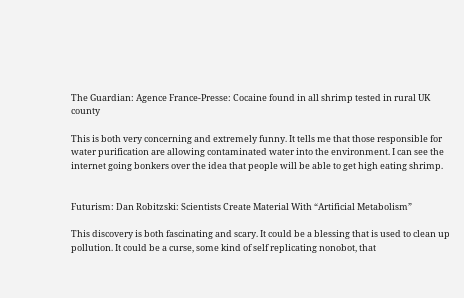The Guardian: Agence France-Presse: Cocaine found in all shrimp tested in rural UK county

This is both very concerning and extremely funny. It tells me that those responsible for water purification are allowing contaminated water into the environment. I can see the internet going bonkers over the idea that people will be able to get high eating shrimp.


Futurism: Dan Robitzski: Scientists Create Material With “Artificial Metabolism”

This discovery is both fascinating and scary. It could be a blessing that is used to clean up pollution. It could be a curse, some kind of self replicating nonobot, that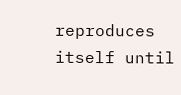reproduces itself until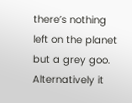there’s nothing left on the planet but a grey goo. Alternatively it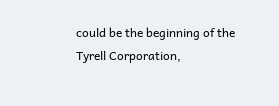could be the beginning of the Tyrell Corporation,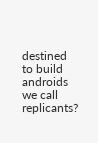destined to build androids we call replicants?